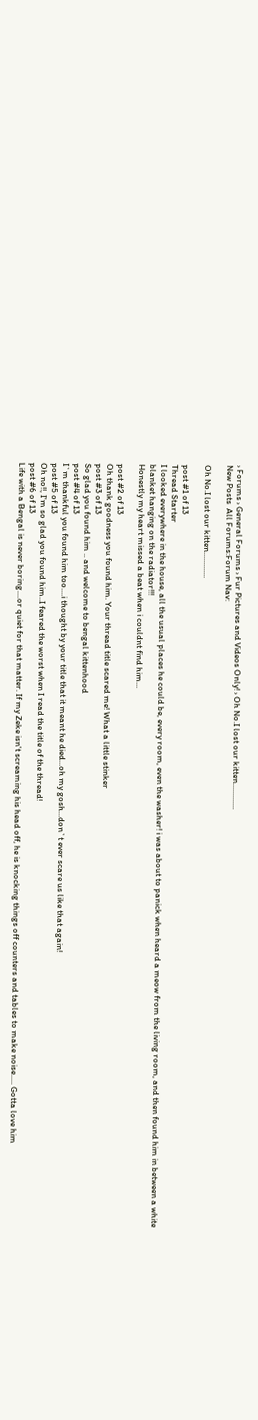› Forums › General Forums › Fur Pictures and Videos Only! › Oh No.I lost our kitten.............
New Posts  All Forums:Forum Nav:

Oh No.I lost our kitten.............

post #1 of 13
Thread Starter
I looked everywhere in the house, all the usual places he could be, every room, even the washer! i was about to panick when heard a meow from the living room, and then found him in between a white blanket hanging on the radiator!!!
Honestly my heart missed a beat when i couldnt find him...

post #2 of 13
Oh thank goodness you found him. Your thread title scared me! What a little stinker
post #3 of 13
So glad you found him .. and welcome to bengal kittenhood
post #4 of 13
I`m thankful you found him too....i thought by your title that it meant he died...oh my gosh...don`t ever scare us like that again!
post #5 of 13
Oh no!!, I'm so glad you found him..I feared the worst when I read the title of the thread!
post #6 of 13
Life with a Bengal is never boring....or quiet for that matter. If my Zeke isn't screaming his head off, he is knocking things off counters and tables to make noise..... Gotta love him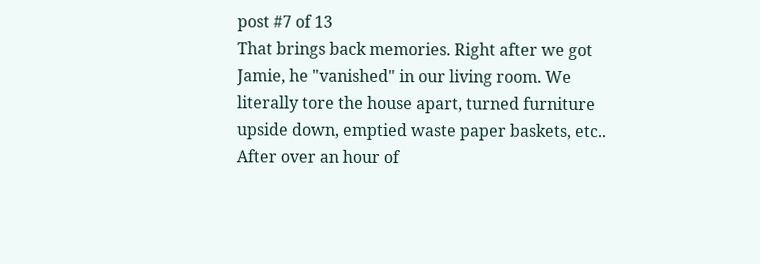post #7 of 13
That brings back memories. Right after we got Jamie, he "vanished" in our living room. We literally tore the house apart, turned furniture upside down, emptied waste paper baskets, etc.. After over an hour of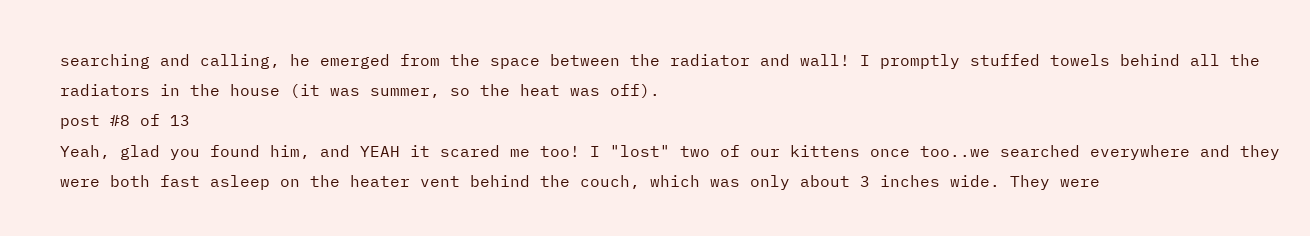searching and calling, he emerged from the space between the radiator and wall! I promptly stuffed towels behind all the radiators in the house (it was summer, so the heat was off).
post #8 of 13
Yeah, glad you found him, and YEAH it scared me too! I "lost" two of our kittens once too..we searched everywhere and they were both fast asleep on the heater vent behind the couch, which was only about 3 inches wide. They were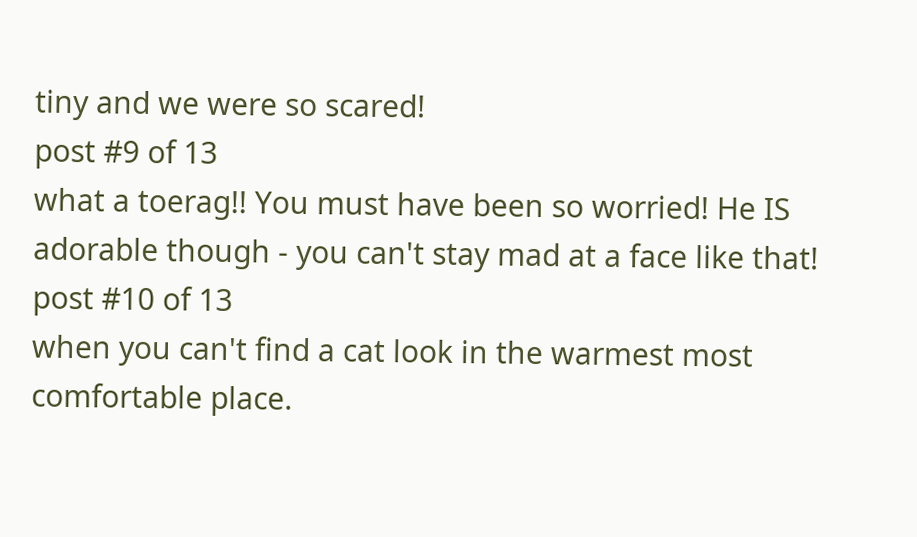tiny and we were so scared!
post #9 of 13
what a toerag!! You must have been so worried! He IS adorable though - you can't stay mad at a face like that!
post #10 of 13
when you can't find a cat look in the warmest most comfortable place.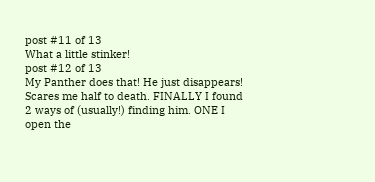post #11 of 13
What a little stinker!
post #12 of 13
My Panther does that! He just disappears! Scares me half to death. FINALLY I found 2 ways of (usually!) finding him. ONE I open the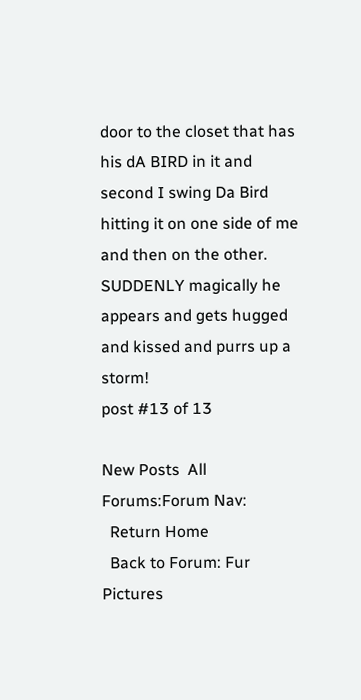door to the closet that has his dA BIRD in it and second I swing Da Bird hitting it on one side of me and then on the other. SUDDENLY magically he appears and gets hugged and kissed and purrs up a storm!
post #13 of 13

New Posts  All Forums:Forum Nav:
  Return Home
  Back to Forum: Fur Pictures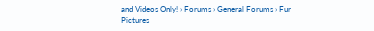and Videos Only! › Forums › General Forums › Fur Pictures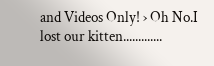and Videos Only! › Oh No.I lost our kitten.............